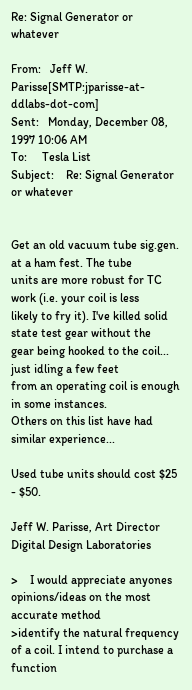Re: Signal Generator or whatever

From:   Jeff W. Parisse[SMTP:jparisse-at-ddlabs-dot-com]
Sent:   Monday, December 08, 1997 10:06 AM
To:     Tesla List
Subject:    Re: Signal Generator or whatever


Get an old vacuum tube sig.gen. at a ham fest. The tube
units are more robust for TC work (i.e. your coil is less
likely to fry it). I've killed solid state test gear without the
gear being hooked to the coil... just idling a few feet
from an operating coil is enough in some instances.
Others on this list have had similar experience...

Used tube units should cost $25 - $50.

Jeff W. Parisse, Art Director
Digital Design Laboratories

>    I would appreciate anyones opinions/ideas on the most accurate method
>identify the natural frequency of a coil. I intend to purchase a function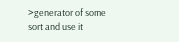>generator of some sort and use it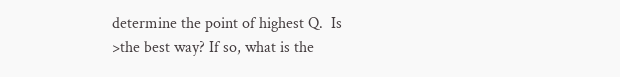determine the point of highest Q.  Is
>the best way? If so, what is the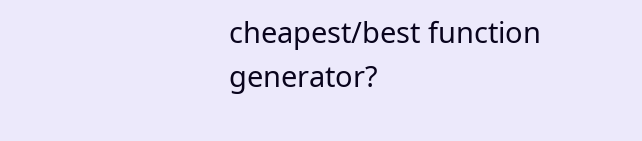cheapest/best function generator?